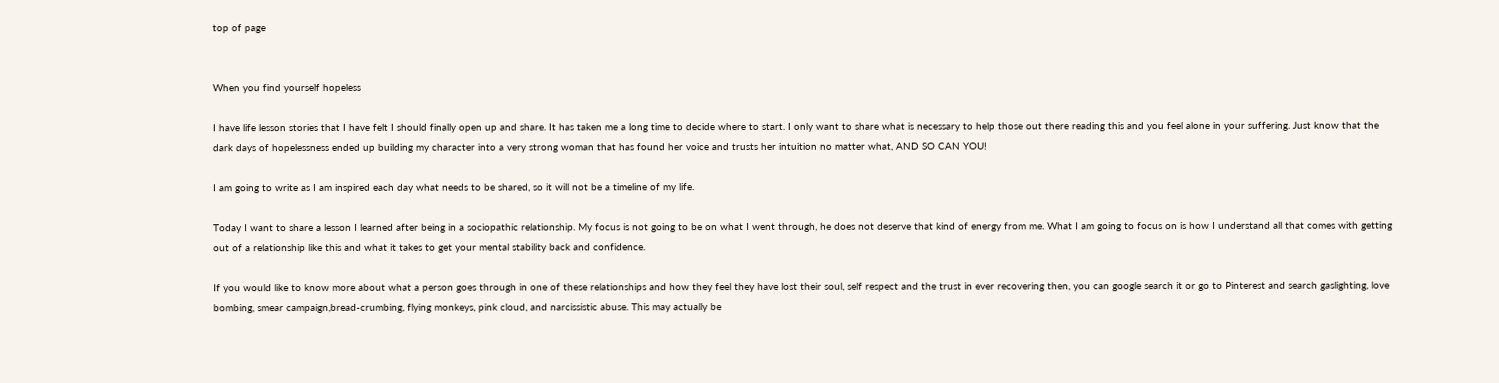top of page


When you find yourself hopeless

I have life lesson stories that I have felt I should finally open up and share. It has taken me a long time to decide where to start. I only want to share what is necessary to help those out there reading this and you feel alone in your suffering. Just know that the dark days of hopelessness ended up building my character into a very strong woman that has found her voice and trusts her intuition no matter what, AND SO CAN YOU!

I am going to write as I am inspired each day what needs to be shared, so it will not be a timeline of my life.

Today I want to share a lesson I learned after being in a sociopathic relationship. My focus is not going to be on what I went through, he does not deserve that kind of energy from me. What I am going to focus on is how I understand all that comes with getting out of a relationship like this and what it takes to get your mental stability back and confidence.

If you would like to know more about what a person goes through in one of these relationships and how they feel they have lost their soul, self respect and the trust in ever recovering then, you can google search it or go to Pinterest and search gaslighting, love bombing, smear campaign,bread-crumbing, flying monkeys, pink cloud, and narcissistic abuse. This may actually be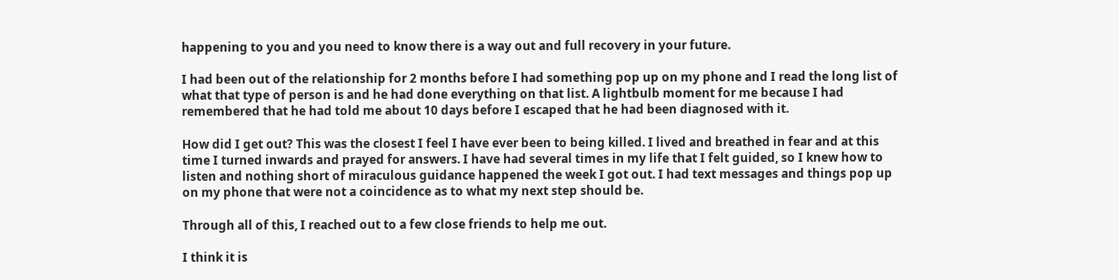happening to you and you need to know there is a way out and full recovery in your future.

I had been out of the relationship for 2 months before I had something pop up on my phone and I read the long list of what that type of person is and he had done everything on that list. A lightbulb moment for me because I had remembered that he had told me about 10 days before I escaped that he had been diagnosed with it.

How did I get out? This was the closest I feel I have ever been to being killed. I lived and breathed in fear and at this time I turned inwards and prayed for answers. I have had several times in my life that I felt guided, so I knew how to listen and nothing short of miraculous guidance happened the week I got out. I had text messages and things pop up on my phone that were not a coincidence as to what my next step should be.

Through all of this, I reached out to a few close friends to help me out.

I think it is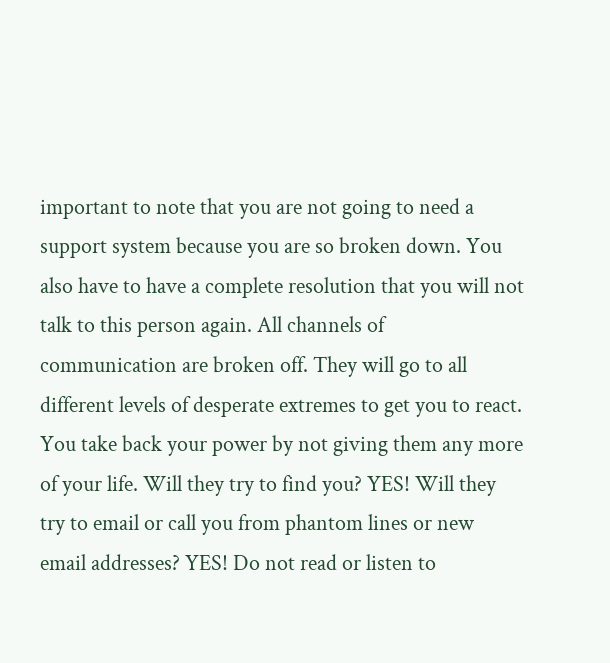important to note that you are not going to need a support system because you are so broken down. You also have to have a complete resolution that you will not talk to this person again. All channels of communication are broken off. They will go to all different levels of desperate extremes to get you to react. You take back your power by not giving them any more of your life. Will they try to find you? YES! Will they try to email or call you from phantom lines or new email addresses? YES! Do not read or listen to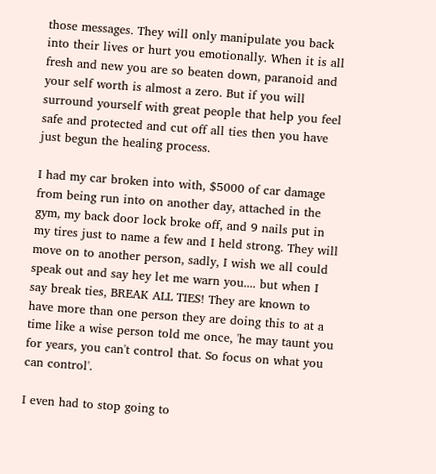those messages. They will only manipulate you back into their lives or hurt you emotionally. When it is all fresh and new you are so beaten down, paranoid and your self worth is almost a zero. But if you will surround yourself with great people that help you feel safe and protected and cut off all ties then you have just begun the healing process.

I had my car broken into with, $5000 of car damage from being run into on another day, attached in the gym, my back door lock broke off, and 9 nails put in my tires just to name a few and I held strong. They will move on to another person, sadly, I wish we all could speak out and say hey let me warn you.... but when I say break ties, BREAK ALL TIES! They are known to have more than one person they are doing this to at a time like a wise person told me once, 'he may taunt you for years, you can't control that. So focus on what you can control'.

I even had to stop going to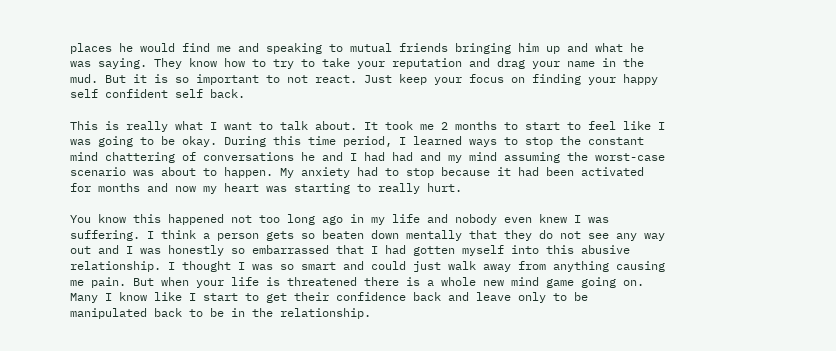places he would find me and speaking to mutual friends bringing him up and what he was saying. They know how to try to take your reputation and drag your name in the mud. But it is so important to not react. Just keep your focus on finding your happy self confident self back.

This is really what I want to talk about. It took me 2 months to start to feel like I was going to be okay. During this time period, I learned ways to stop the constant mind chattering of conversations he and I had had and my mind assuming the worst-case scenario was about to happen. My anxiety had to stop because it had been activated for months and now my heart was starting to really hurt.

You know this happened not too long ago in my life and nobody even knew I was suffering. I think a person gets so beaten down mentally that they do not see any way out and I was honestly so embarrassed that I had gotten myself into this abusive relationship. I thought I was so smart and could just walk away from anything causing me pain. But when your life is threatened there is a whole new mind game going on. Many I know like I start to get their confidence back and leave only to be manipulated back to be in the relationship.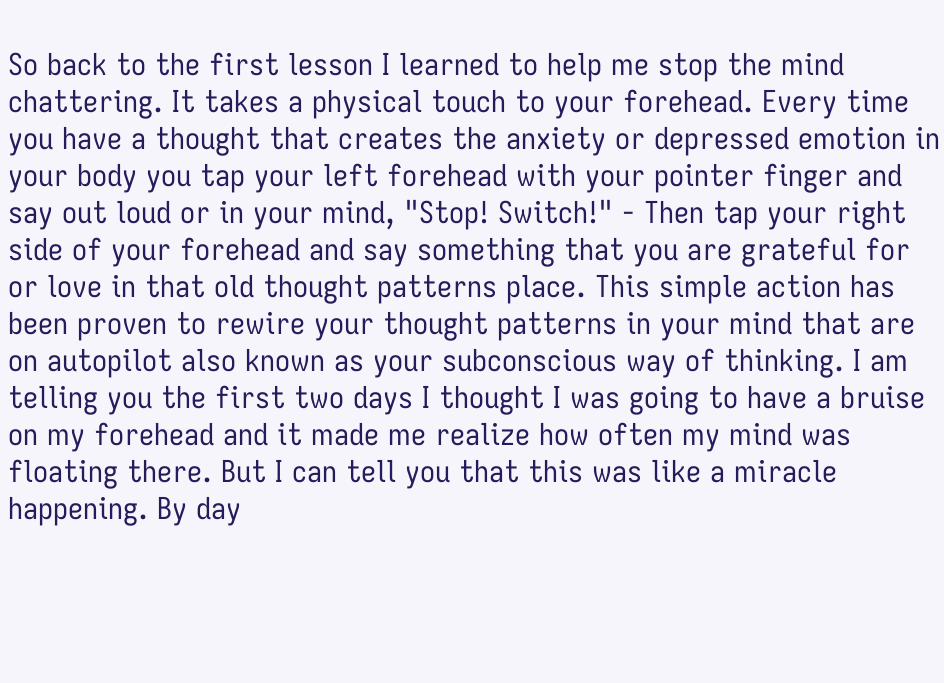So back to the first lesson I learned to help me stop the mind chattering. It takes a physical touch to your forehead. Every time you have a thought that creates the anxiety or depressed emotion in your body you tap your left forehead with your pointer finger and say out loud or in your mind, "Stop! Switch!" - Then tap your right side of your forehead and say something that you are grateful for or love in that old thought patterns place. This simple action has been proven to rewire your thought patterns in your mind that are on autopilot also known as your subconscious way of thinking. I am telling you the first two days I thought I was going to have a bruise on my forehead and it made me realize how often my mind was floating there. But I can tell you that this was like a miracle happening. By day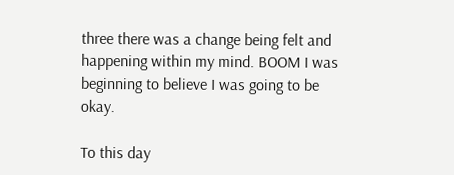three there was a change being felt and happening within my mind. BOOM I was beginning to believe I was going to be okay.

To this day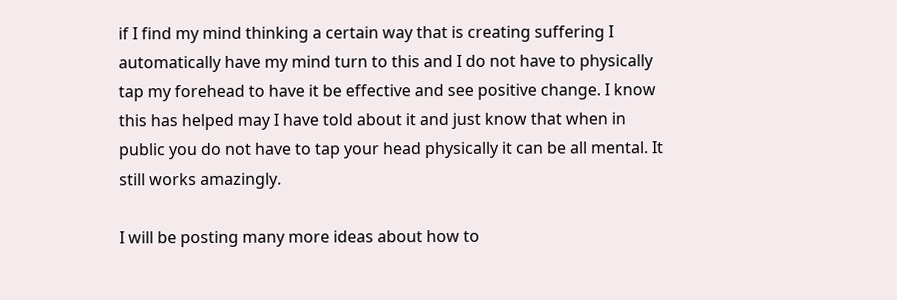if I find my mind thinking a certain way that is creating suffering I automatically have my mind turn to this and I do not have to physically tap my forehead to have it be effective and see positive change. I know this has helped may I have told about it and just know that when in public you do not have to tap your head physically it can be all mental. It still works amazingly.

I will be posting many more ideas about how to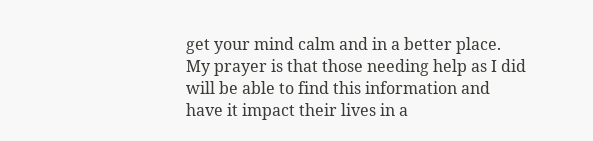get your mind calm and in a better place. My prayer is that those needing help as I did will be able to find this information and have it impact their lives in a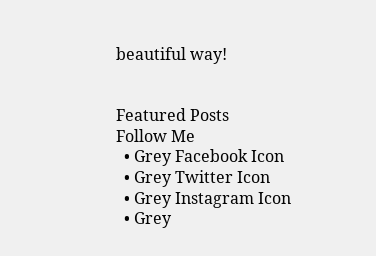beautiful way!


Featured Posts
Follow Me
  • Grey Facebook Icon
  • Grey Twitter Icon
  • Grey Instagram Icon
  • Grey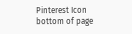Pinterest Icon
bottom of page